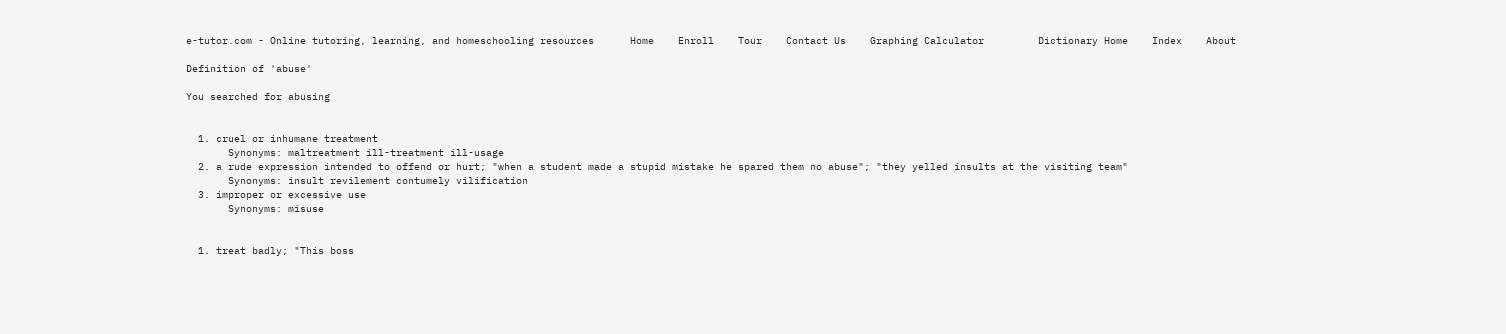e-tutor.com - Online tutoring, learning, and homeschooling resources      Home    Enroll    Tour    Contact Us    Graphing Calculator         Dictionary Home    Index    About

Definition of 'abuse'

You searched for abusing


  1. cruel or inhumane treatment
       Synonyms: maltreatment ill-treatment ill-usage
  2. a rude expression intended to offend or hurt; "when a student made a stupid mistake he spared them no abuse"; "they yelled insults at the visiting team"
       Synonyms: insult revilement contumely vilification
  3. improper or excessive use
       Synonyms: misuse


  1. treat badly; "This boss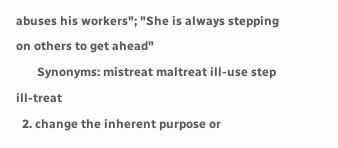abuses his workers"; "She is always stepping on others to get ahead"
       Synonyms: mistreat maltreat ill-use step ill-treat
  2. change the inherent purpose or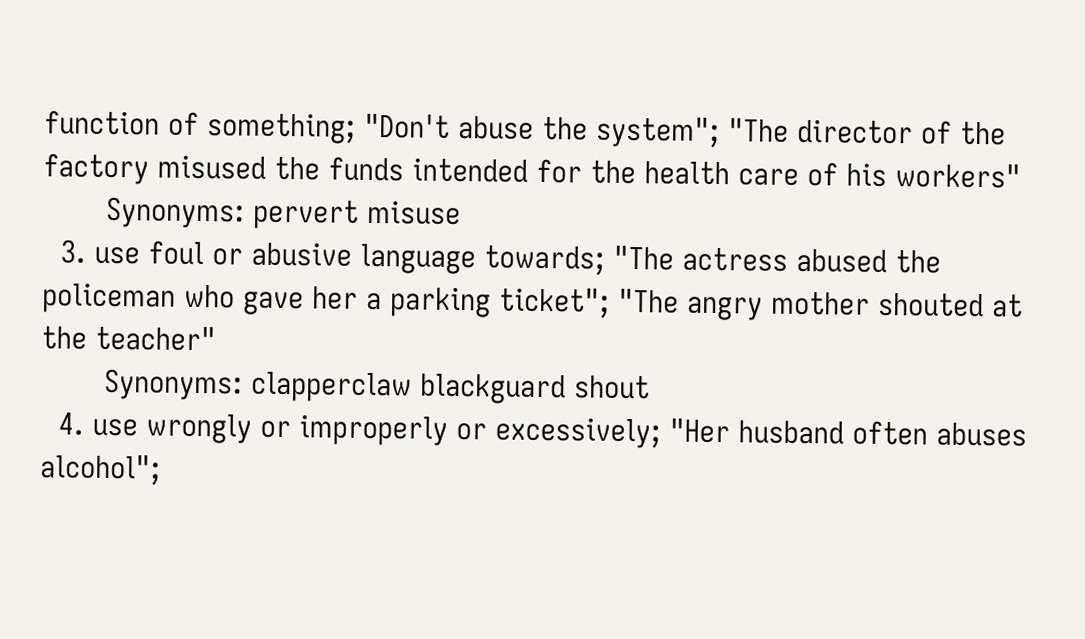function of something; "Don't abuse the system"; "The director of the factory misused the funds intended for the health care of his workers"
       Synonyms: pervert misuse
  3. use foul or abusive language towards; "The actress abused the policeman who gave her a parking ticket"; "The angry mother shouted at the teacher"
       Synonyms: clapperclaw blackguard shout
  4. use wrongly or improperly or excessively; "Her husband often abuses alcohol";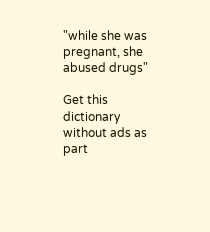"while she was pregnant, she abused drugs"

Get this dictionary without ads as part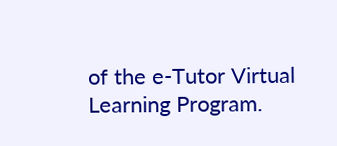of the e-Tutor Virtual Learning Program.